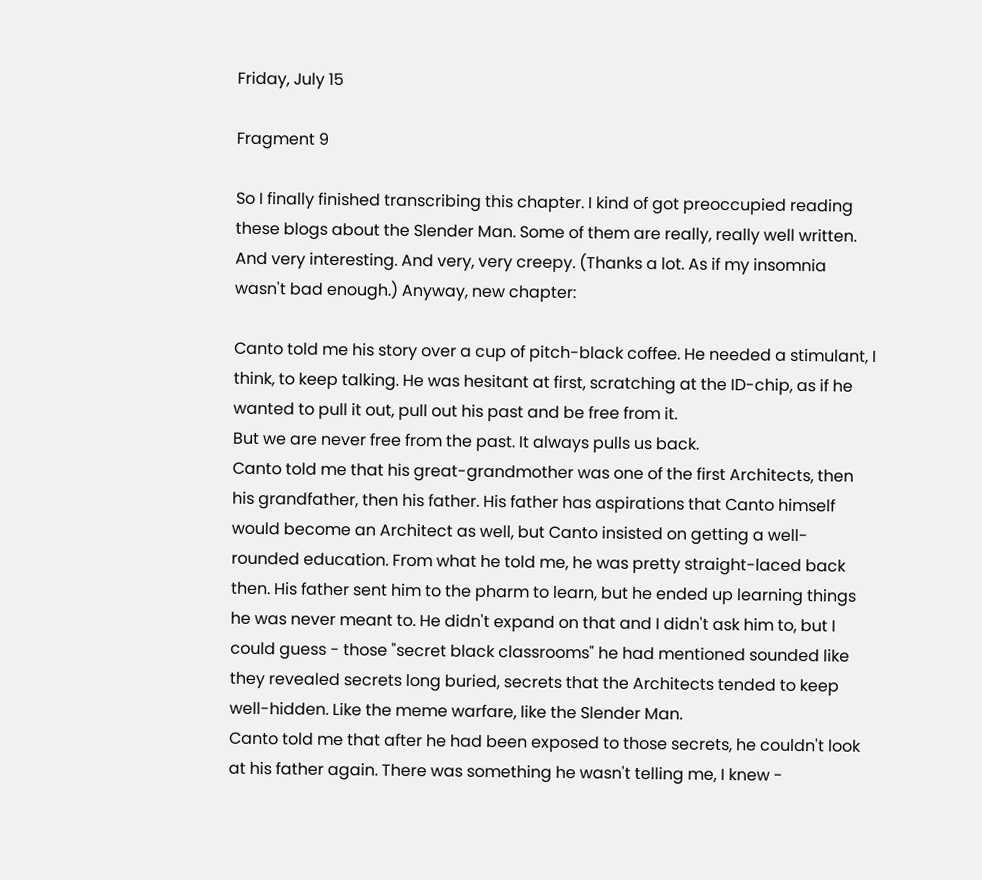Friday, July 15

Fragment 9

So I finally finished transcribing this chapter. I kind of got preoccupied reading these blogs about the Slender Man. Some of them are really, really well written. And very interesting. And very, very creepy. (Thanks a lot. As if my insomnia wasn't bad enough.) Anyway, new chapter:

Canto told me his story over a cup of pitch-black coffee. He needed a stimulant, I think, to keep talking. He was hesitant at first, scratching at the ID-chip, as if he wanted to pull it out, pull out his past and be free from it.
But we are never free from the past. It always pulls us back.
Canto told me that his great-grandmother was one of the first Architects, then his grandfather, then his father. His father has aspirations that Canto himself would become an Architect as well, but Canto insisted on getting a well-rounded education. From what he told me, he was pretty straight-laced back then. His father sent him to the pharm to learn, but he ended up learning things he was never meant to. He didn't expand on that and I didn't ask him to, but I could guess - those "secret black classrooms" he had mentioned sounded like they revealed secrets long buried, secrets that the Architects tended to keep well-hidden. Like the meme warfare, like the Slender Man.
Canto told me that after he had been exposed to those secrets, he couldn't look at his father again. There was something he wasn't telling me, I knew -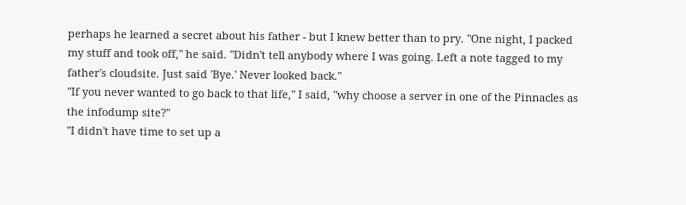perhaps he learned a secret about his father - but I knew better than to pry. "One night, I packed my stuff and took off," he said. "Didn't tell anybody where I was going. Left a note tagged to my father's cloudsite. Just said 'Bye.' Never looked back."
"If you never wanted to go back to that life," I said, "why choose a server in one of the Pinnacles as the infodump site?"
"I didn't have time to set up a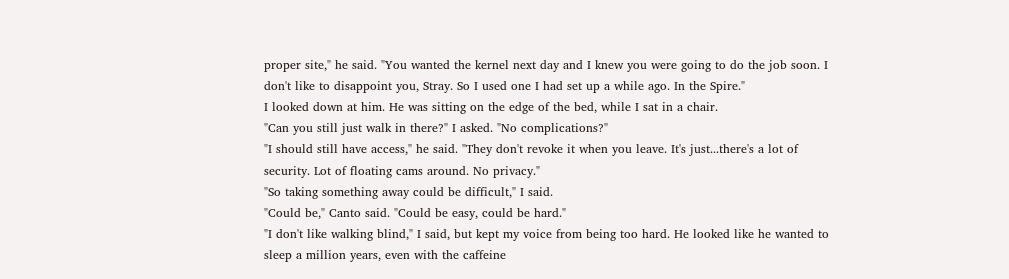proper site," he said. "You wanted the kernel next day and I knew you were going to do the job soon. I don't like to disappoint you, Stray. So I used one I had set up a while ago. In the Spire."
I looked down at him. He was sitting on the edge of the bed, while I sat in a chair.
"Can you still just walk in there?" I asked. "No complications?"
"I should still have access," he said. "They don't revoke it when you leave. It's just...there's a lot of security. Lot of floating cams around. No privacy."
"So taking something away could be difficult," I said.
"Could be," Canto said. "Could be easy, could be hard."
"I don't like walking blind," I said, but kept my voice from being too hard. He looked like he wanted to sleep a million years, even with the caffeine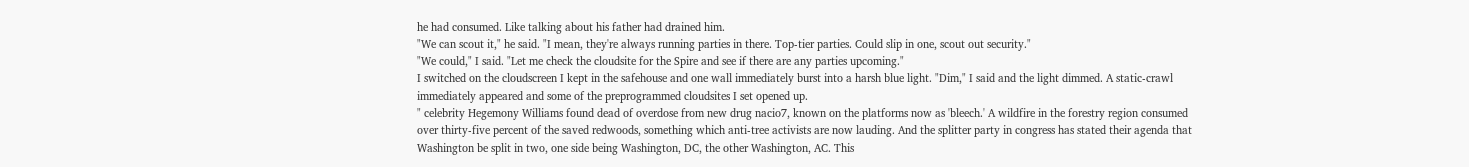he had consumed. Like talking about his father had drained him.
"We can scout it," he said. "I mean, they're always running parties in there. Top-tier parties. Could slip in one, scout out security."
"We could," I said. "Let me check the cloudsite for the Spire and see if there are any parties upcoming."
I switched on the cloudscreen I kept in the safehouse and one wall immediately burst into a harsh blue light. "Dim," I said and the light dimmed. A static-crawl immediately appeared and some of the preprogrammed cloudsites I set opened up.
" celebrity Hegemony Williams found dead of overdose from new drug nacio7, known on the platforms now as 'bleech.' A wildfire in the forestry region consumed over thirty-five percent of the saved redwoods, something which anti-tree activists are now lauding. And the splitter party in congress has stated their agenda that Washington be split in two, one side being Washington, DC, the other Washington, AC. This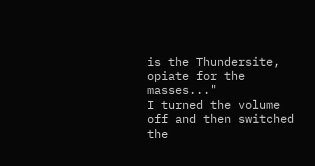is the Thundersite, opiate for the masses..."
I turned the volume off and then switched the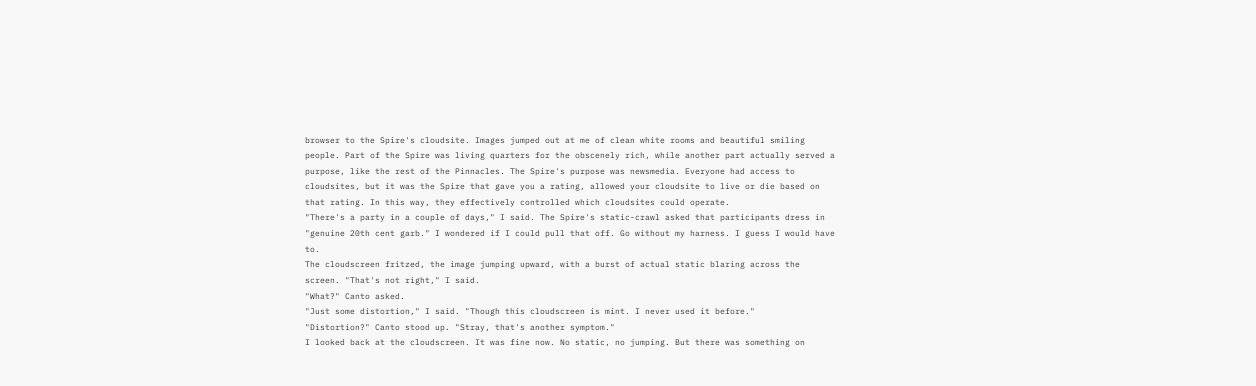browser to the Spire's cloudsite. Images jumped out at me of clean white rooms and beautiful smiling people. Part of the Spire was living quarters for the obscenely rich, while another part actually served a purpose, like the rest of the Pinnacles. The Spire's purpose was newsmedia. Everyone had access to cloudsites, but it was the Spire that gave you a rating, allowed your cloudsite to live or die based on that rating. In this way, they effectively controlled which cloudsites could operate.
"There's a party in a couple of days," I said. The Spire's static-crawl asked that participants dress in "genuine 20th cent garb." I wondered if I could pull that off. Go without my harness. I guess I would have to.
The cloudscreen fritzed, the image jumping upward, with a burst of actual static blaring across the screen. "That's not right," I said.
"What?" Canto asked.
"Just some distortion," I said. "Though this cloudscreen is mint. I never used it before."
"Distortion?" Canto stood up. "Stray, that's another symptom."
I looked back at the cloudscreen. It was fine now. No static, no jumping. But there was something on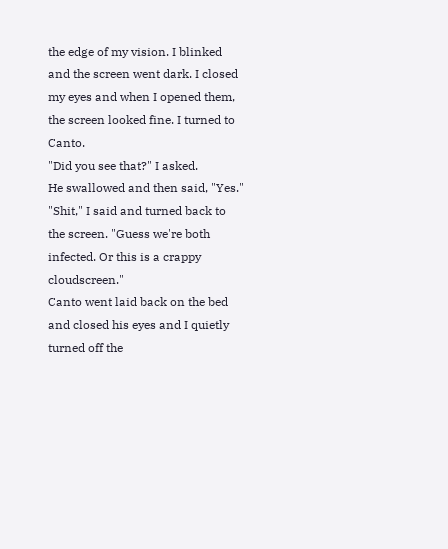the edge of my vision. I blinked and the screen went dark. I closed my eyes and when I opened them, the screen looked fine. I turned to Canto.
"Did you see that?" I asked.
He swallowed and then said, "Yes."
"Shit," I said and turned back to the screen. "Guess we're both infected. Or this is a crappy cloudscreen."
Canto went laid back on the bed and closed his eyes and I quietly turned off the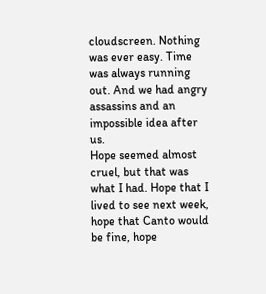cloudscreen. Nothing was ever easy. Time was always running out. And we had angry assassins and an impossible idea after us.
Hope seemed almost cruel, but that was what I had. Hope that I lived to see next week, hope that Canto would be fine, hope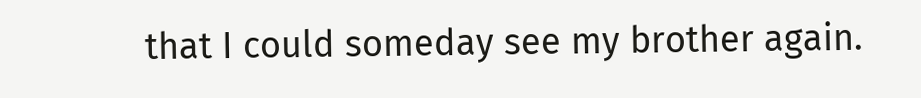that I could someday see my brother again.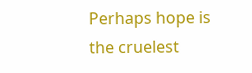Perhaps hope is the cruelest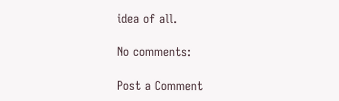idea of all.

No comments:

Post a Comment